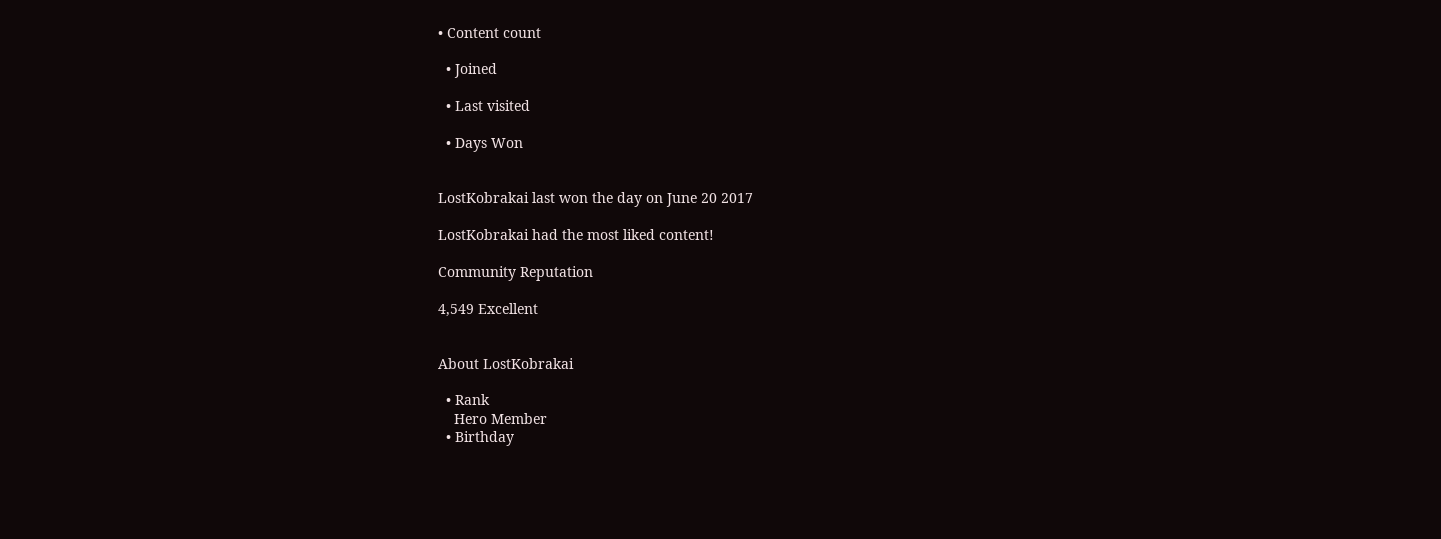• Content count

  • Joined

  • Last visited

  • Days Won


LostKobrakai last won the day on June 20 2017

LostKobrakai had the most liked content!

Community Reputation

4,549 Excellent


About LostKobrakai

  • Rank
    Hero Member
  • Birthday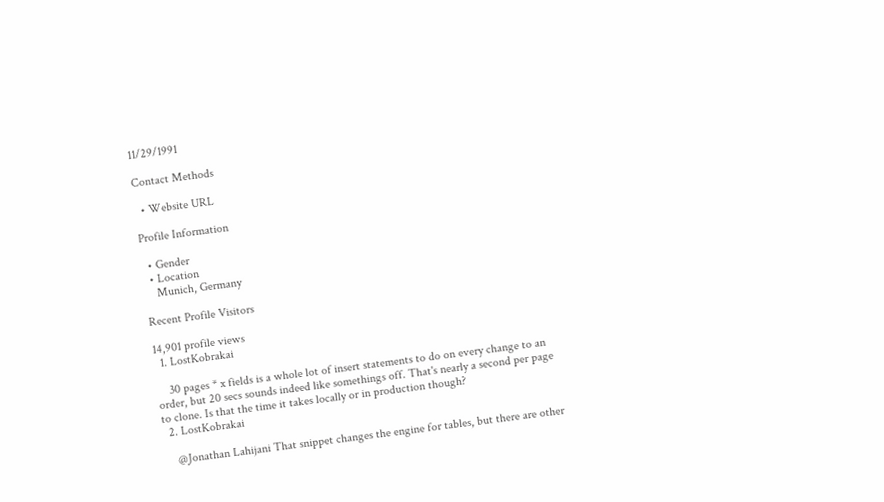11/29/1991

Contact Methods

  • Website URL

Profile Information

  • Gender
  • Location
    Munich, Germany

Recent Profile Visitors

14,901 profile views
  1. LostKobrakai

    30 pages * x fields is a whole lot of insert statements to do on every change to an order, but 20 secs sounds indeed like somethings off. That's nearly a second per page to clone. Is that the time it takes locally or in production though?
  2. LostKobrakai

    @Jonathan Lahijani That snippet changes the engine for tables, but there are other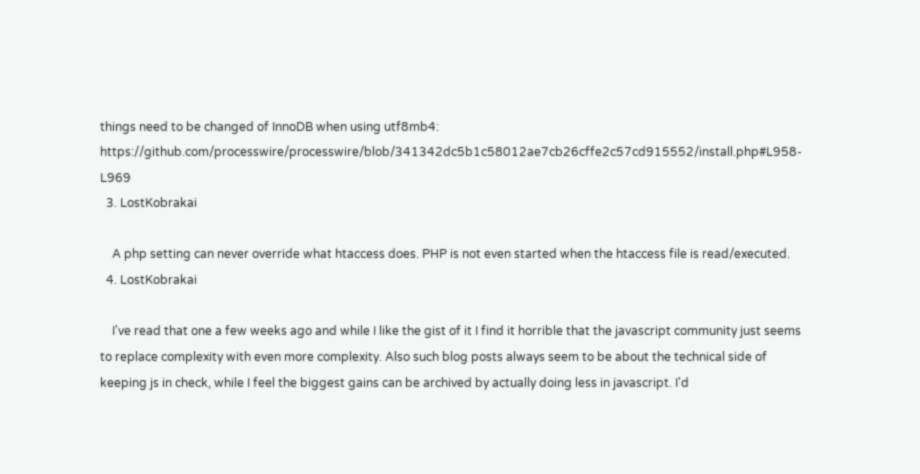things need to be changed of InnoDB when using utf8mb4: https://github.com/processwire/processwire/blob/341342dc5b1c58012ae7cb26cffe2c57cd915552/install.php#L958-L969
  3. LostKobrakai

    A php setting can never override what htaccess does. PHP is not even started when the htaccess file is read/executed.
  4. LostKobrakai

    I've read that one a few weeks ago and while I like the gist of it I find it horrible that the javascript community just seems to replace complexity with even more complexity. Also such blog posts always seem to be about the technical side of keeping js in check, while I feel the biggest gains can be archived by actually doing less in javascript. I'd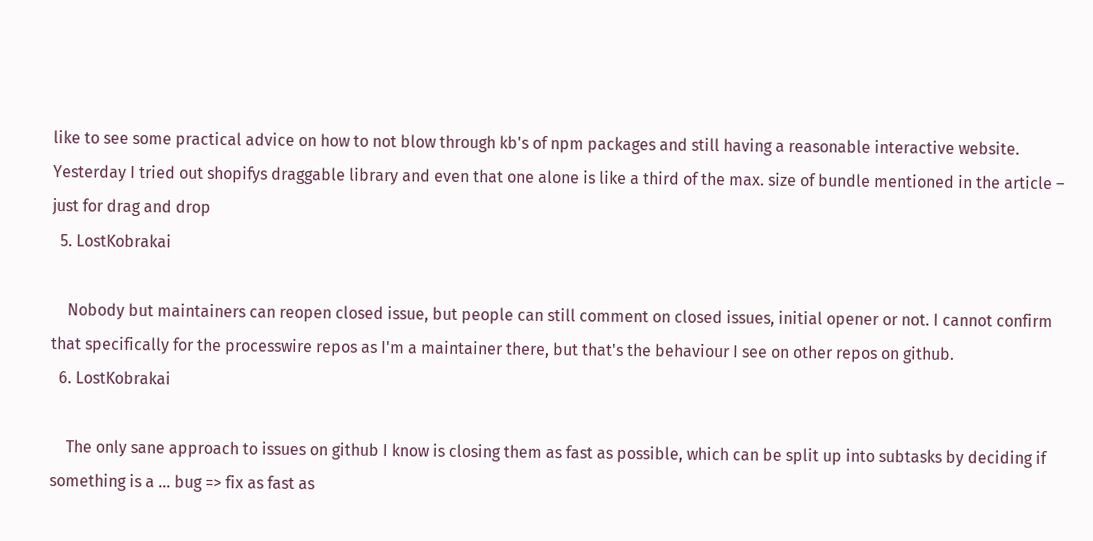like to see some practical advice on how to not blow through kb's of npm packages and still having a reasonable interactive website. Yesterday I tried out shopifys draggable library and even that one alone is like a third of the max. size of bundle mentioned in the article – just for drag and drop
  5. LostKobrakai

    Nobody but maintainers can reopen closed issue, but people can still comment on closed issues, initial opener or not. I cannot confirm that specifically for the processwire repos as I'm a maintainer there, but that's the behaviour I see on other repos on github.
  6. LostKobrakai

    The only sane approach to issues on github I know is closing them as fast as possible, which can be split up into subtasks by deciding if something is a … bug => fix as fast as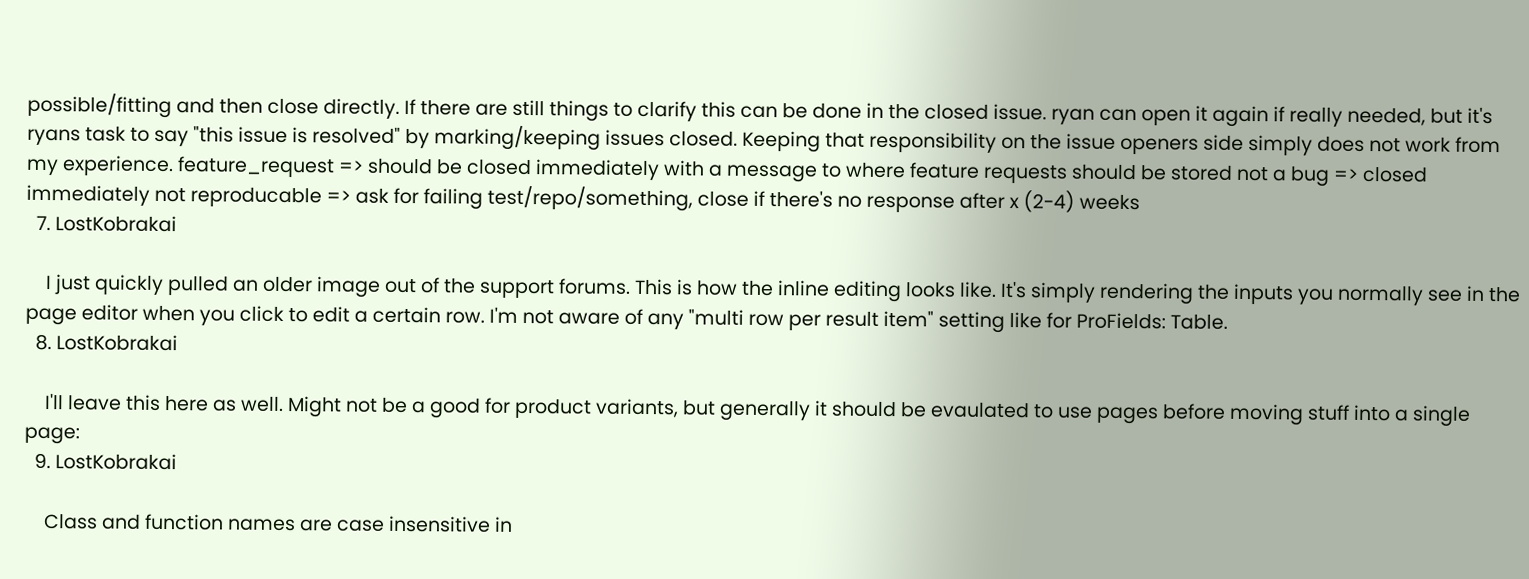possible/fitting and then close directly. If there are still things to clarify this can be done in the closed issue. ryan can open it again if really needed, but it's ryans task to say "this issue is resolved" by marking/keeping issues closed. Keeping that responsibility on the issue openers side simply does not work from my experience. feature_request => should be closed immediately with a message to where feature requests should be stored not a bug => closed immediately not reproducable => ask for failing test/repo/something, close if there's no response after x (2-4) weeks
  7. LostKobrakai

    I just quickly pulled an older image out of the support forums. This is how the inline editing looks like. It's simply rendering the inputs you normally see in the page editor when you click to edit a certain row. I'm not aware of any "multi row per result item" setting like for ProFields: Table.
  8. LostKobrakai

    I'll leave this here as well. Might not be a good for product variants, but generally it should be evaulated to use pages before moving stuff into a single page:
  9. LostKobrakai

    Class and function names are case insensitive in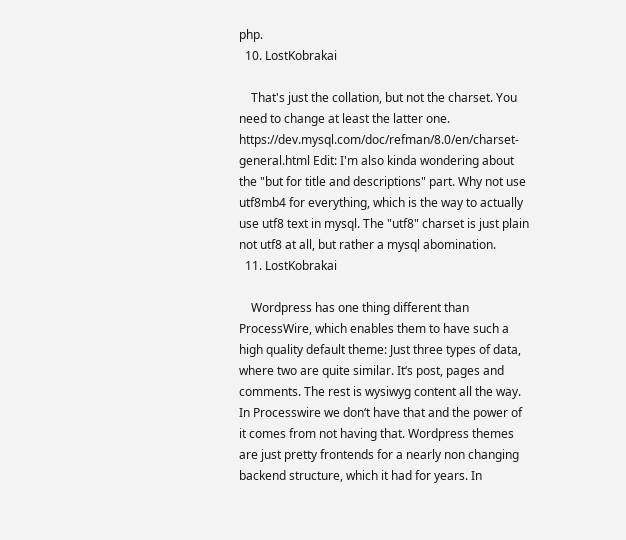php.
  10. LostKobrakai

    That's just the collation, but not the charset. You need to change at least the latter one. https://dev.mysql.com/doc/refman/8.0/en/charset-general.html Edit: I'm also kinda wondering about the "but for title and descriptions" part. Why not use utf8mb4 for everything, which is the way to actually use utf8 text in mysql. The "utf8" charset is just plain not utf8 at all, but rather a mysql abomination.
  11. LostKobrakai

    Wordpress has one thing different than ProcessWire, which enables them to have such a high quality default theme: Just three types of data, where two are quite similar. It‘s post, pages and comments. The rest is wysiwyg content all the way. In Processwire we don‘t have that and the power of it comes from not having that. Wordpress themes are just pretty frontends for a nearly non changing backend structure, which it had for years. In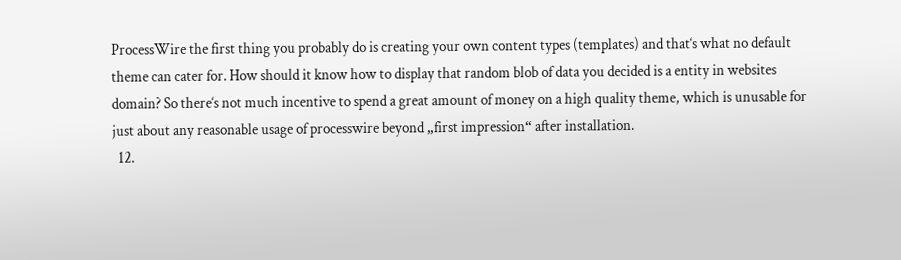ProcessWire the first thing you probably do is creating your own content types (templates) and that‘s what no default theme can cater for. How should it know how to display that random blob of data you decided is a entity in websites domain? So there‘s not much incentive to spend a great amount of money on a high quality theme, which is unusable for just about any reasonable usage of processwire beyond „first impression“ after installation.
  12.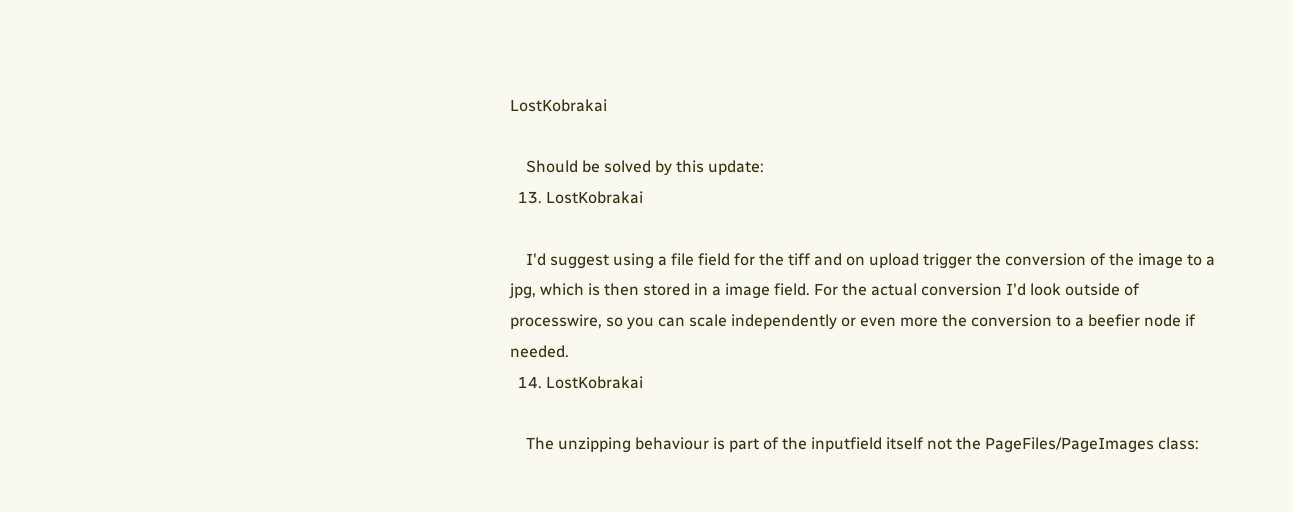LostKobrakai

    Should be solved by this update:
  13. LostKobrakai

    I'd suggest using a file field for the tiff and on upload trigger the conversion of the image to a jpg, which is then stored in a image field. For the actual conversion I'd look outside of processwire, so you can scale independently or even more the conversion to a beefier node if needed.
  14. LostKobrakai

    The unzipping behaviour is part of the inputfield itself not the PageFiles/PageImages class: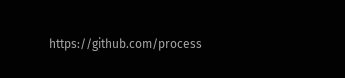https://github.com/process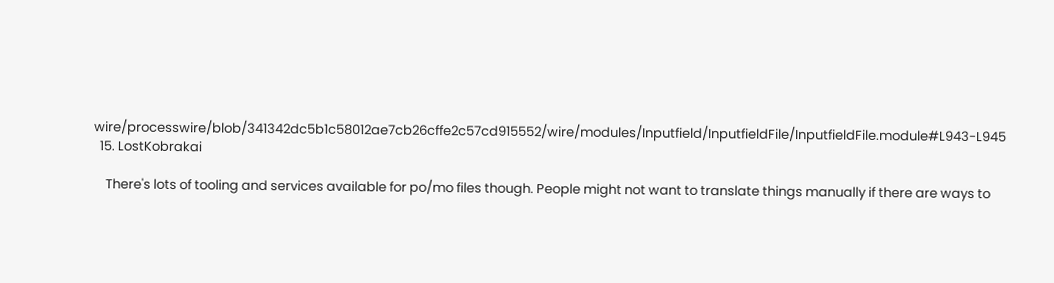wire/processwire/blob/341342dc5b1c58012ae7cb26cffe2c57cd915552/wire/modules/Inputfield/InputfieldFile/InputfieldFile.module#L943-L945
  15. LostKobrakai

    There's lots of tooling and services available for po/mo files though. People might not want to translate things manually if there are ways to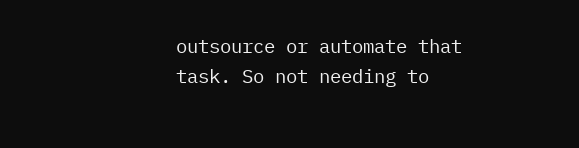outsource or automate that task. So not needing to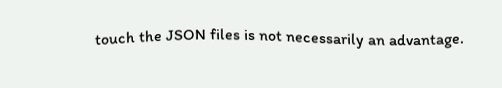touch the JSON files is not necessarily an advantage.